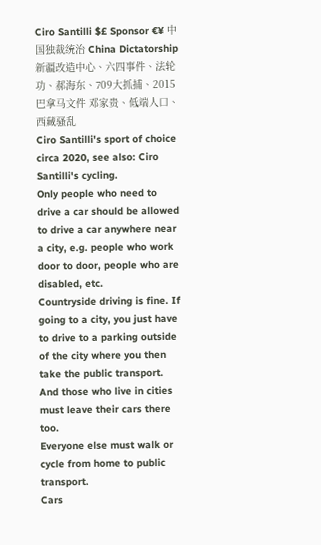Ciro Santilli $£ Sponsor €¥ 中国独裁统治 China Dictatorship 新疆改造中心、六四事件、法轮功、郝海东、709大抓捕、2015巴拿马文件 邓家贵、低端人口、西藏骚乱
Ciro Santilli's sport of choice circa 2020, see also: Ciro Santilli's cycling.
Only people who need to drive a car should be allowed to drive a car anywhere near a city, e.g. people who work door to door, people who are disabled, etc.
Countryside driving is fine. If going to a city, you just have to drive to a parking outside of the city where you then take the public transport. And those who live in cities must leave their cars there too.
Everyone else must walk or cycle from home to public transport.
Cars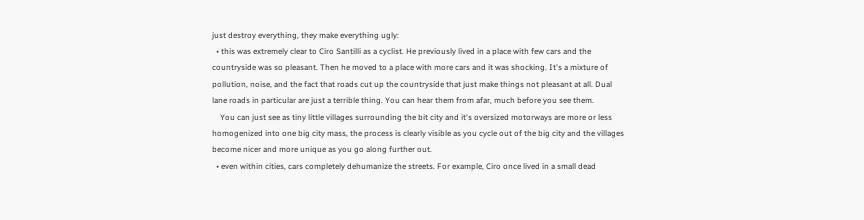just destroy everything, they make everything ugly:
  • this was extremely clear to Ciro Santilli as a cyclist. He previously lived in a place with few cars and the countryside was so pleasant. Then he moved to a place with more cars and it was shocking. It's a mixture of pollution, noise, and the fact that roads cut up the countryside that just make things not pleasant at all. Dual lane roads in particular are just a terrible thing. You can hear them from afar, much before you see them.
    You can just see as tiny little villages surrounding the bit city and it's oversized motorways are more or less homogenized into one big city mass, the process is clearly visible as you cycle out of the big city and the villages become nicer and more unique as you go along further out.
  • even within cities, cars completely dehumanize the streets. For example, Ciro once lived in a small dead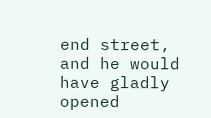end street, and he would have gladly opened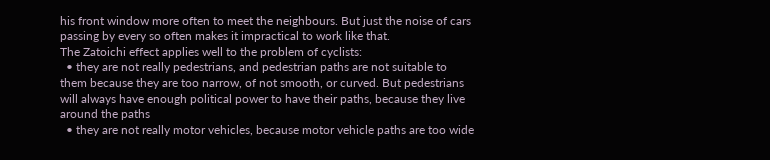his front window more often to meet the neighbours. But just the noise of cars passing by every so often makes it impractical to work like that.
The Zatoichi effect applies well to the problem of cyclists:
  • they are not really pedestrians, and pedestrian paths are not suitable to them because they are too narrow, of not smooth, or curved. But pedestrians will always have enough political power to have their paths, because they live around the paths
  • they are not really motor vehicles, because motor vehicle paths are too wide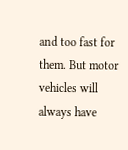and too fast for them. But motor vehicles will always have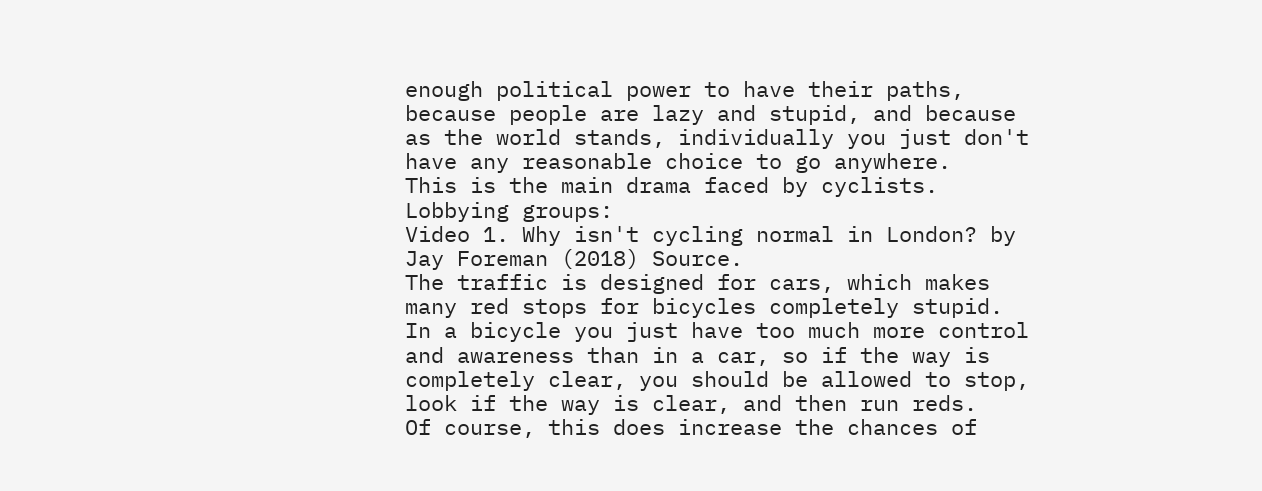enough political power to have their paths, because people are lazy and stupid, and because as the world stands, individually you just don't have any reasonable choice to go anywhere.
This is the main drama faced by cyclists.
Lobbying groups:
Video 1. Why isn't cycling normal in London? by Jay Foreman (2018) Source.
The traffic is designed for cars, which makes many red stops for bicycles completely stupid.
In a bicycle you just have too much more control and awareness than in a car, so if the way is completely clear, you should be allowed to stop, look if the way is clear, and then run reds.
Of course, this does increase the chances of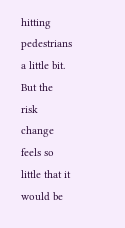hitting pedestrians a little bit. But the risk change feels so little that it would be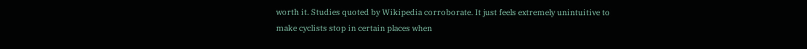worth it. Studies quoted by Wikipedia corroborate. It just feels extremely unintuitive to make cyclists stop in certain places when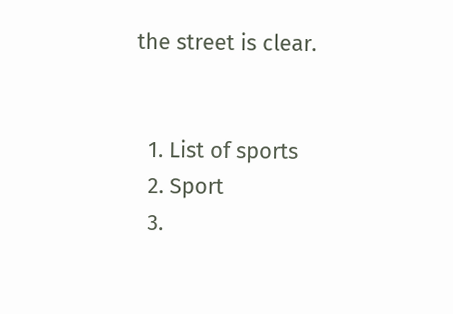the street is clear.


  1. List of sports
  2. Sport
  3.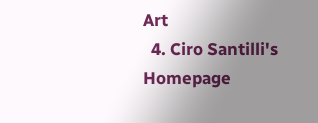Art
  4. Ciro Santilli's Homepage